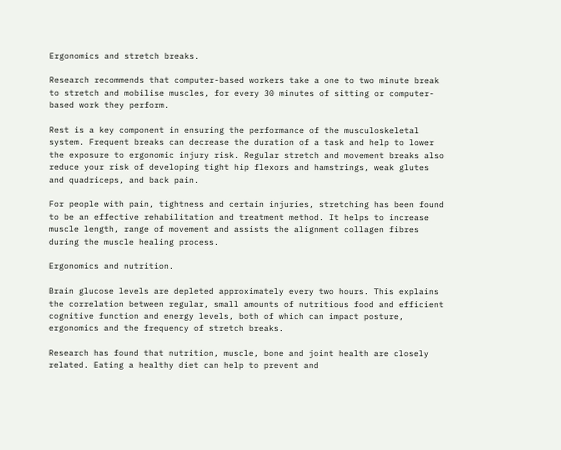Ergonomics and stretch breaks.

Research recommends that computer-based workers take a one to two minute break to stretch and mobilise muscles, for every 30 minutes of sitting or computer-based work they perform.

Rest is a key component in ensuring the performance of the musculoskeletal system. Frequent breaks can decrease the duration of a task and help to lower the exposure to ergonomic injury risk. Regular stretch and movement breaks also reduce your risk of developing tight hip flexors and hamstrings, weak glutes and quadriceps, and back pain.

For people with pain, tightness and certain injuries, stretching has been found to be an effective rehabilitation and treatment method. It helps to increase muscle length, range of movement and assists the alignment collagen fibres during the muscle healing process.

Ergonomics and nutrition.

Brain glucose levels are depleted approximately every two hours. This explains the correlation between regular, small amounts of nutritious food and efficient cognitive function and energy levels, both of which can impact posture, ergonomics and the frequency of stretch breaks.

Research has found that nutrition, muscle, bone and joint health are closely related. Eating a healthy diet can help to prevent and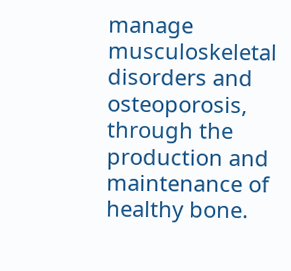manage musculoskeletal disorders and osteoporosis, through the production and maintenance of healthy bone.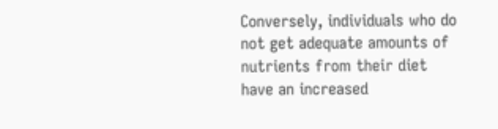Conversely, individuals who do not get adequate amounts of nutrients from their diet have an increased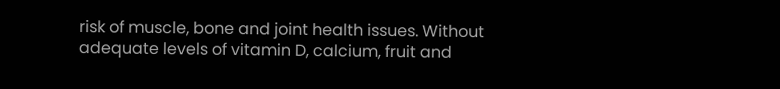risk of muscle, bone and joint health issues. Without adequate levels of vitamin D, calcium, fruit and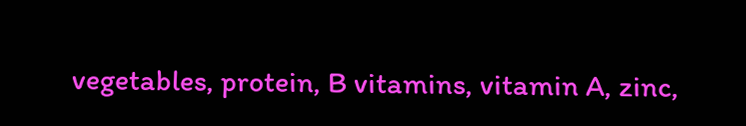vegetables, protein, B vitamins, vitamin A, zinc,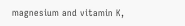magnesium and vitamin K,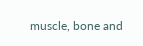muscle, bone and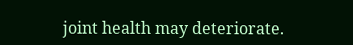joint health may deteriorate.